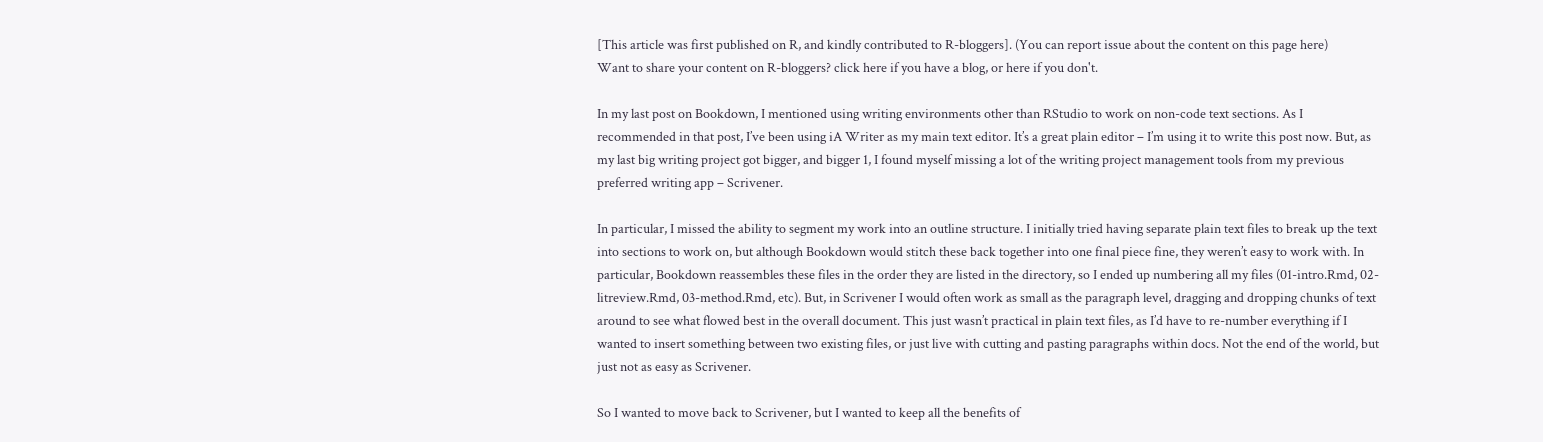[This article was first published on R, and kindly contributed to R-bloggers]. (You can report issue about the content on this page here)
Want to share your content on R-bloggers? click here if you have a blog, or here if you don't.

In my last post on Bookdown, I mentioned using writing environments other than RStudio to work on non-code text sections. As I recommended in that post, I’ve been using iA Writer as my main text editor. It’s a great plain editor – I’m using it to write this post now. But, as my last big writing project got bigger, and bigger 1, I found myself missing a lot of the writing project management tools from my previous preferred writing app – Scrivener.

In particular, I missed the ability to segment my work into an outline structure. I initially tried having separate plain text files to break up the text into sections to work on, but although Bookdown would stitch these back together into one final piece fine, they weren’t easy to work with. In particular, Bookdown reassembles these files in the order they are listed in the directory, so I ended up numbering all my files (01-intro.Rmd, 02-litreview.Rmd, 03-method.Rmd, etc). But, in Scrivener I would often work as small as the paragraph level, dragging and dropping chunks of text around to see what flowed best in the overall document. This just wasn’t practical in plain text files, as I’d have to re-number everything if I wanted to insert something between two existing files, or just live with cutting and pasting paragraphs within docs. Not the end of the world, but just not as easy as Scrivener.

So I wanted to move back to Scrivener, but I wanted to keep all the benefits of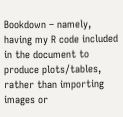Bookdown – namely, having my R code included in the document to produce plots/tables, rather than importing images or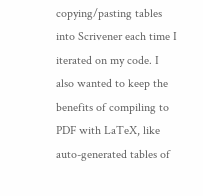copying/pasting tables into Scrivener each time I iterated on my code. I also wanted to keep the benefits of compiling to PDF with LaTeX, like auto-generated tables of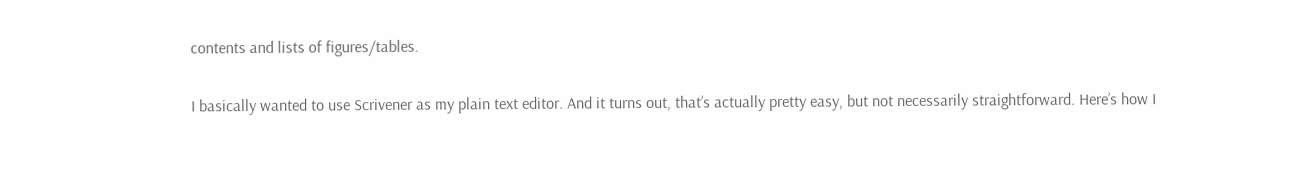contents and lists of figures/tables.

I basically wanted to use Scrivener as my plain text editor. And it turns out, that’s actually pretty easy, but not necessarily straightforward. Here’s how I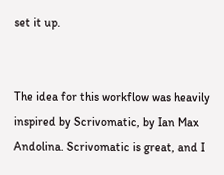set it up.


The idea for this workflow was heavily inspired by Scrivomatic, by Ian Max Andolina. Scrivomatic is great, and I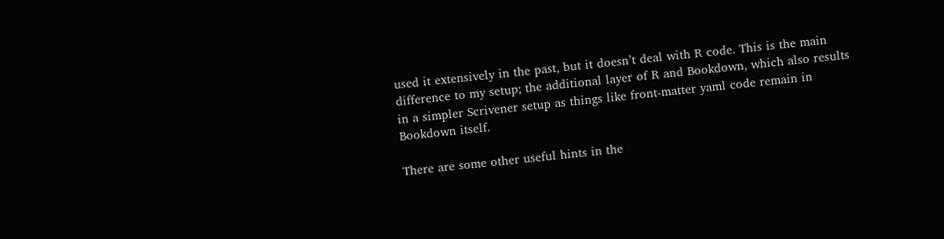used it extensively in the past, but it doesn’t deal with R code. This is the main difference to my setup; the additional layer of R and Bookdown, which also results in a simpler Scrivener setup as things like front-matter yaml code remain in Bookdown itself.

There are some other useful hints in the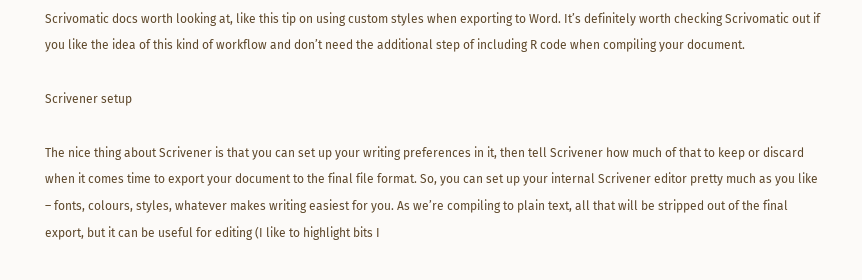Scrivomatic docs worth looking at, like this tip on using custom styles when exporting to Word. It’s definitely worth checking Scrivomatic out if you like the idea of this kind of workflow and don’t need the additional step of including R code when compiling your document.

Scrivener setup

The nice thing about Scrivener is that you can set up your writing preferences in it, then tell Scrivener how much of that to keep or discard when it comes time to export your document to the final file format. So, you can set up your internal Scrivener editor pretty much as you like – fonts, colours, styles, whatever makes writing easiest for you. As we’re compiling to plain text, all that will be stripped out of the final export, but it can be useful for editing (I like to highlight bits I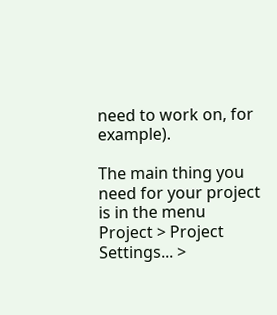need to work on, for example).

The main thing you need for your project is in the menu Project > Project Settings... >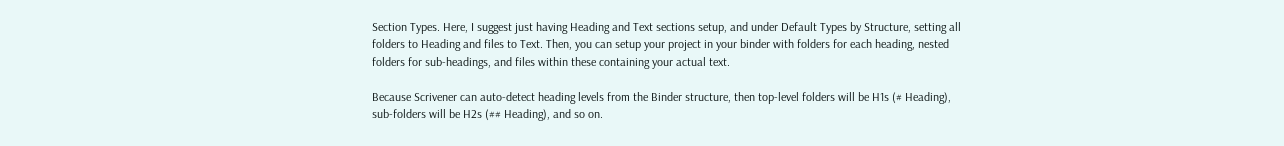Section Types. Here, I suggest just having Heading and Text sections setup, and under Default Types by Structure, setting all folders to Heading and files to Text. Then, you can setup your project in your binder with folders for each heading, nested folders for sub-headings, and files within these containing your actual text.

Because Scrivener can auto-detect heading levels from the Binder structure, then top-level folders will be H1s (# Heading), sub-folders will be H2s (## Heading), and so on.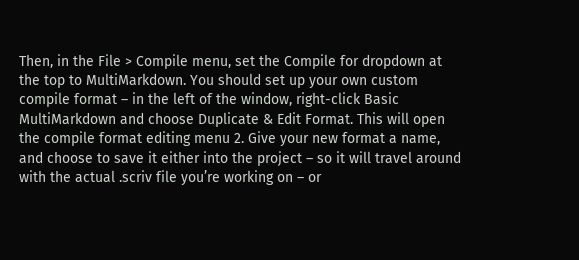Then, in the File > Compile menu, set the Compile for dropdown at the top to MultiMarkdown. You should set up your own custom compile format – in the left of the window, right-click Basic MultiMarkdown and choose Duplicate & Edit Format. This will open the compile format editing menu 2. Give your new format a name, and choose to save it either into the project – so it will travel around with the actual .scriv file you’re working on – or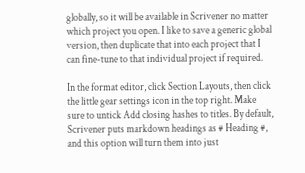globally, so it will be available in Scrivener no matter which project you open. I like to save a generic global version, then duplicate that into each project that I can fine-tune to that individual project if required.

In the format editor, click Section Layouts, then click the little gear settings icon in the top right. Make sure to untick Add closing hashes to titles. By default, Scrivener puts markdown headings as # Heading #, and this option will turn them into just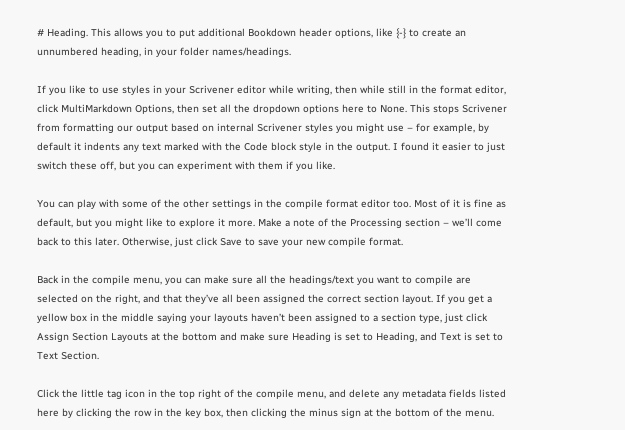# Heading. This allows you to put additional Bookdown header options, like {-} to create an unnumbered heading, in your folder names/headings.

If you like to use styles in your Scrivener editor while writing, then while still in the format editor, click MultiMarkdown Options, then set all the dropdown options here to None. This stops Scrivener from formatting our output based on internal Scrivener styles you might use – for example, by default it indents any text marked with the Code block style in the output. I found it easier to just switch these off, but you can experiment with them if you like.

You can play with some of the other settings in the compile format editor too. Most of it is fine as default, but you might like to explore it more. Make a note of the Processing section – we’ll come back to this later. Otherwise, just click Save to save your new compile format.

Back in the compile menu, you can make sure all the headings/text you want to compile are selected on the right, and that they’ve all been assigned the correct section layout. If you get a yellow box in the middle saying your layouts haven’t been assigned to a section type, just click Assign Section Layouts at the bottom and make sure Heading is set to Heading, and Text is set to Text Section.

Click the little tag icon in the top right of the compile menu, and delete any metadata fields listed here by clicking the row in the key box, then clicking the minus sign at the bottom of the menu.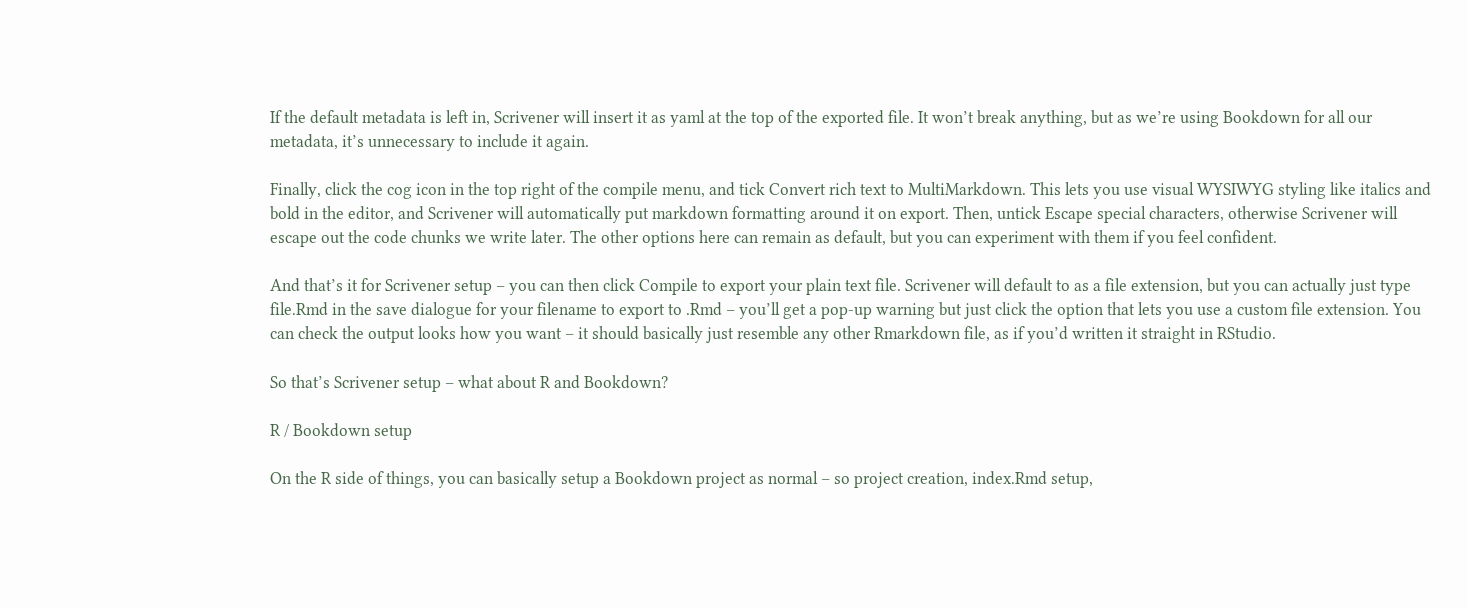If the default metadata is left in, Scrivener will insert it as yaml at the top of the exported file. It won’t break anything, but as we’re using Bookdown for all our metadata, it’s unnecessary to include it again.

Finally, click the cog icon in the top right of the compile menu, and tick Convert rich text to MultiMarkdown. This lets you use visual WYSIWYG styling like italics and bold in the editor, and Scrivener will automatically put markdown formatting around it on export. Then, untick Escape special characters, otherwise Scrivener will escape out the code chunks we write later. The other options here can remain as default, but you can experiment with them if you feel confident.

And that’s it for Scrivener setup – you can then click Compile to export your plain text file. Scrivener will default to as a file extension, but you can actually just type file.Rmd in the save dialogue for your filename to export to .Rmd – you’ll get a pop-up warning but just click the option that lets you use a custom file extension. You can check the output looks how you want – it should basically just resemble any other Rmarkdown file, as if you’d written it straight in RStudio.

So that’s Scrivener setup – what about R and Bookdown?

R / Bookdown setup

On the R side of things, you can basically setup a Bookdown project as normal – so project creation, index.Rmd setup,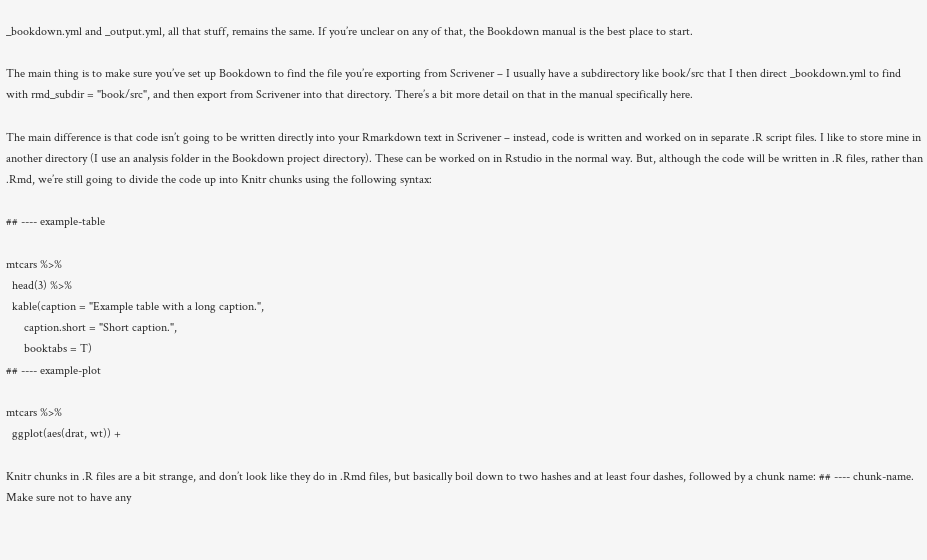_bookdown.yml and _output.yml, all that stuff, remains the same. If you’re unclear on any of that, the Bookdown manual is the best place to start.

The main thing is to make sure you’ve set up Bookdown to find the file you’re exporting from Scrivener – I usually have a subdirectory like book/src that I then direct _bookdown.yml to find with rmd_subdir = "book/src", and then export from Scrivener into that directory. There’s a bit more detail on that in the manual specifically here.

The main difference is that code isn’t going to be written directly into your Rmarkdown text in Scrivener – instead, code is written and worked on in separate .R script files. I like to store mine in another directory (I use an analysis folder in the Bookdown project directory). These can be worked on in Rstudio in the normal way. But, although the code will be written in .R files, rather than .Rmd, we’re still going to divide the code up into Knitr chunks using the following syntax:

## ---- example-table

mtcars %>%
  head(3) %>%
  kable(caption = "Example table with a long caption.",
      caption.short = "Short caption.",
      booktabs = T)
## ---- example-plot

mtcars %>%
  ggplot(aes(drat, wt)) +

Knitr chunks in .R files are a bit strange, and don’t look like they do in .Rmd files, but basically boil down to two hashes and at least four dashes, followed by a chunk name: ## ---- chunk-name. Make sure not to have any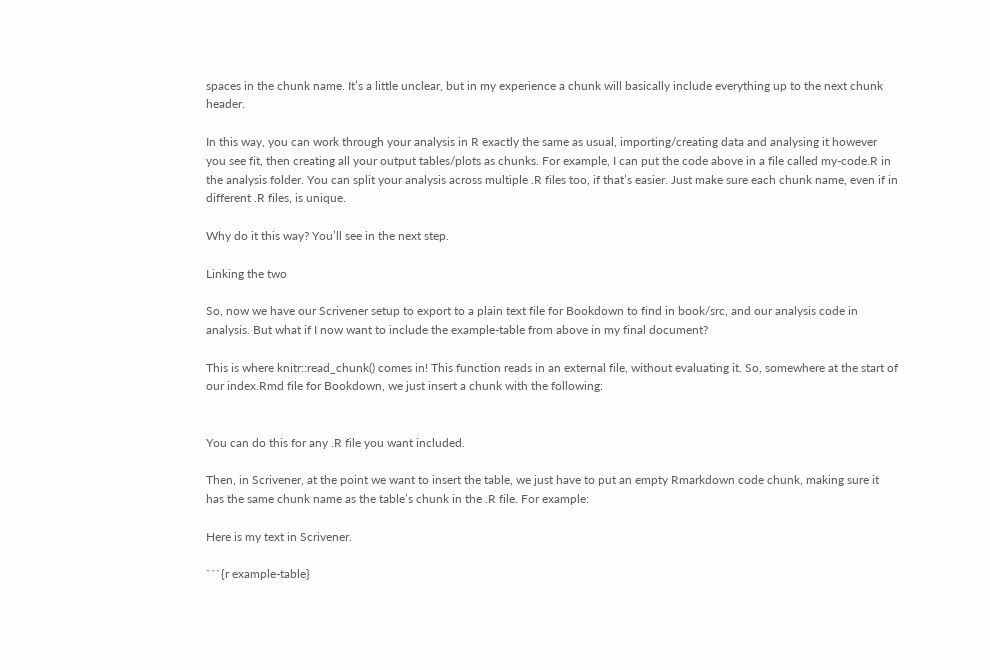spaces in the chunk name. It’s a little unclear, but in my experience a chunk will basically include everything up to the next chunk header.

In this way, you can work through your analysis in R exactly the same as usual, importing/creating data and analysing it however you see fit, then creating all your output tables/plots as chunks. For example, I can put the code above in a file called my-code.R in the analysis folder. You can split your analysis across multiple .R files too, if that’s easier. Just make sure each chunk name, even if in different .R files, is unique.

Why do it this way? You’ll see in the next step.

Linking the two

So, now we have our Scrivener setup to export to a plain text file for Bookdown to find in book/src, and our analysis code in analysis. But what if I now want to include the example-table from above in my final document?

This is where knitr::read_chunk() comes in! This function reads in an external file, without evaluating it. So, somewhere at the start of our index.Rmd file for Bookdown, we just insert a chunk with the following:


You can do this for any .R file you want included.

Then, in Scrivener, at the point we want to insert the table, we just have to put an empty Rmarkdown code chunk, making sure it has the same chunk name as the table’s chunk in the .R file. For example:

Here is my text in Scrivener.

```{r example-table}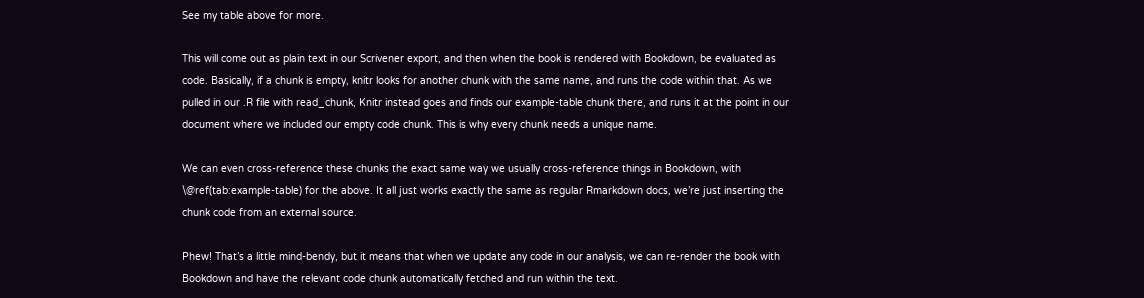See my table above for more.

This will come out as plain text in our Scrivener export, and then when the book is rendered with Bookdown, be evaluated as code. Basically, if a chunk is empty, knitr looks for another chunk with the same name, and runs the code within that. As we pulled in our .R file with read_chunk, Knitr instead goes and finds our example-table chunk there, and runs it at the point in our document where we included our empty code chunk. This is why every chunk needs a unique name.

We can even cross-reference these chunks the exact same way we usually cross-reference things in Bookdown, with \@ref(tab:example-table) for the above. It all just works exactly the same as regular Rmarkdown docs, we’re just inserting the chunk code from an external source.

Phew! That’s a little mind-bendy, but it means that when we update any code in our analysis, we can re-render the book with Bookdown and have the relevant code chunk automatically fetched and run within the text.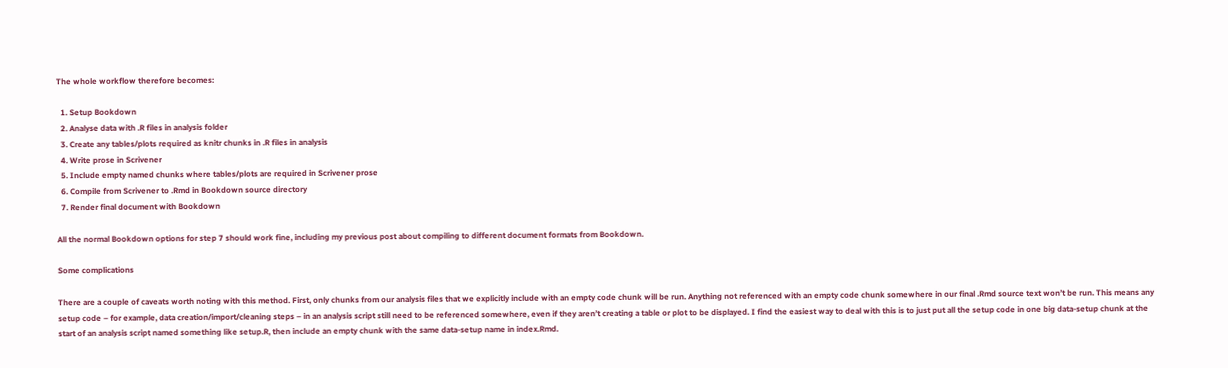The whole workflow therefore becomes:

  1. Setup Bookdown
  2. Analyse data with .R files in analysis folder
  3. Create any tables/plots required as knitr chunks in .R files in analysis
  4. Write prose in Scrivener
  5. Include empty named chunks where tables/plots are required in Scrivener prose
  6. Compile from Scrivener to .Rmd in Bookdown source directory
  7. Render final document with Bookdown

All the normal Bookdown options for step 7 should work fine, including my previous post about compiling to different document formats from Bookdown.

Some complications

There are a couple of caveats worth noting with this method. First, only chunks from our analysis files that we explicitly include with an empty code chunk will be run. Anything not referenced with an empty code chunk somewhere in our final .Rmd source text won’t be run. This means any setup code – for example, data creation/import/cleaning steps – in an analysis script still need to be referenced somewhere, even if they aren’t creating a table or plot to be displayed. I find the easiest way to deal with this is to just put all the setup code in one big data-setup chunk at the start of an analysis script named something like setup.R, then include an empty chunk with the same data-setup name in index.Rmd.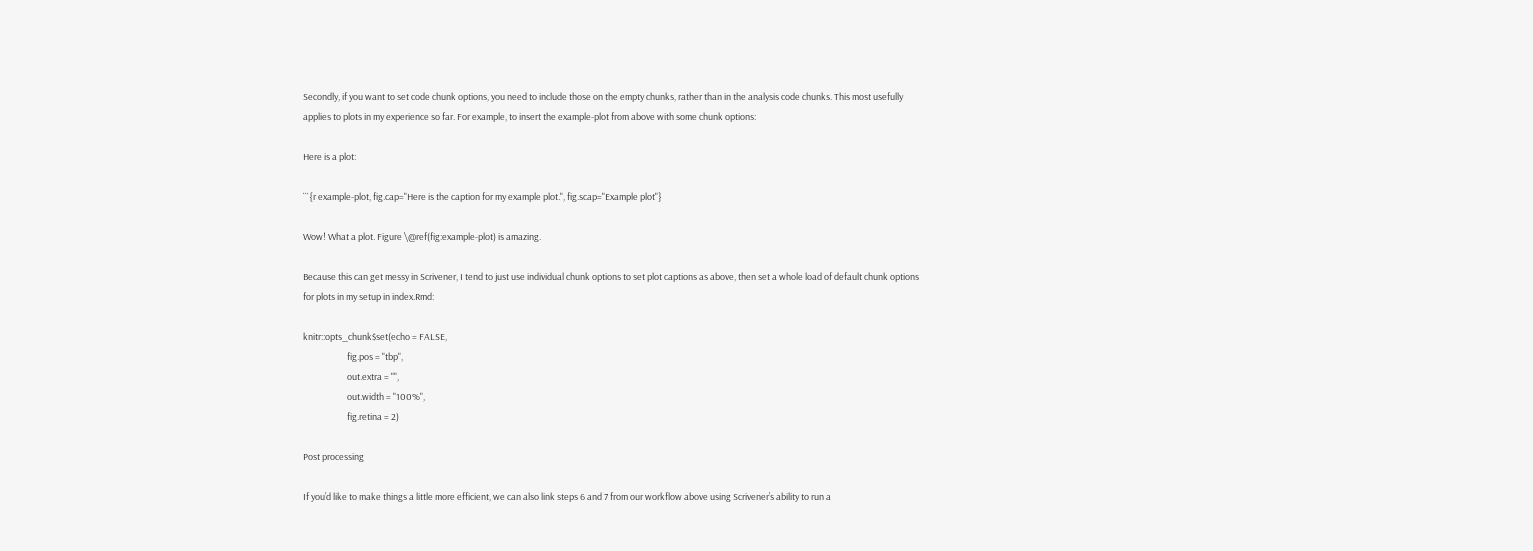Secondly, if you want to set code chunk options, you need to include those on the empty chunks, rather than in the analysis code chunks. This most usefully applies to plots in my experience so far. For example, to insert the example-plot from above with some chunk options:

Here is a plot:

```{r example-plot, fig.cap="Here is the caption for my example plot.", fig.scap="Example plot"}

Wow! What a plot. Figure \@ref(fig:example-plot) is amazing.

Because this can get messy in Scrivener, I tend to just use individual chunk options to set plot captions as above, then set a whole load of default chunk options for plots in my setup in index.Rmd:

knitr::opts_chunk$set(echo = FALSE,
                      fig.pos = "tbp",
                      out.extra = "",
                      out.width = "100%",
                      fig.retina = 2)

Post processing

If you’d like to make things a little more efficient, we can also link steps 6 and 7 from our workflow above using Scrivener’s ability to run a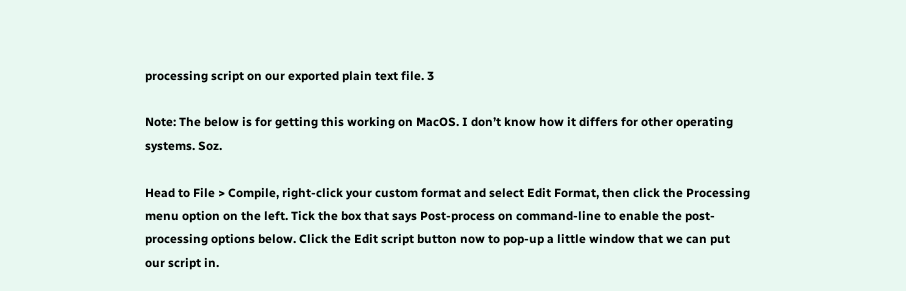processing script on our exported plain text file. 3

Note: The below is for getting this working on MacOS. I don’t know how it differs for other operating systems. Soz.

Head to File > Compile, right-click your custom format and select Edit Format, then click the Processing menu option on the left. Tick the box that says Post-process on command-line to enable the post-processing options below. Click the Edit script button now to pop-up a little window that we can put our script in.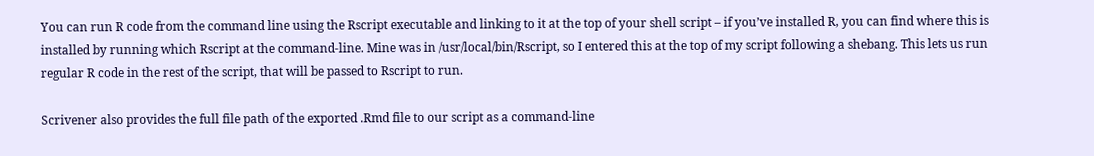You can run R code from the command line using the Rscript executable and linking to it at the top of your shell script – if you’ve installed R, you can find where this is installed by running which Rscript at the command-line. Mine was in /usr/local/bin/Rscript, so I entered this at the top of my script following a shebang. This lets us run regular R code in the rest of the script, that will be passed to Rscript to run.

Scrivener also provides the full file path of the exported .Rmd file to our script as a command-line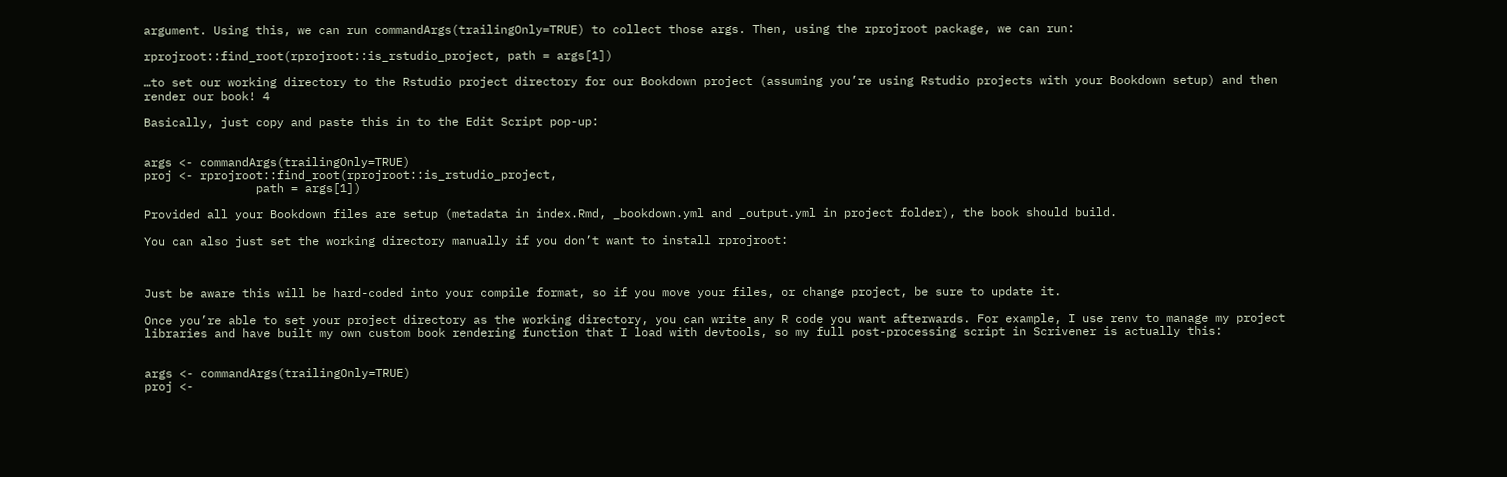argument. Using this, we can run commandArgs(trailingOnly=TRUE) to collect those args. Then, using the rprojroot package, we can run:

rprojroot::find_root(rprojroot::is_rstudio_project, path = args[1])

…to set our working directory to the Rstudio project directory for our Bookdown project (assuming you’re using Rstudio projects with your Bookdown setup) and then render our book! 4

Basically, just copy and paste this in to the Edit Script pop-up:


args <- commandArgs(trailingOnly=TRUE)
proj <- rprojroot::find_root(rprojroot::is_rstudio_project,
                path = args[1])

Provided all your Bookdown files are setup (metadata in index.Rmd, _bookdown.yml and _output.yml in project folder), the book should build.

You can also just set the working directory manually if you don’t want to install rprojroot:



Just be aware this will be hard-coded into your compile format, so if you move your files, or change project, be sure to update it.

Once you’re able to set your project directory as the working directory, you can write any R code you want afterwards. For example, I use renv to manage my project libraries and have built my own custom book rendering function that I load with devtools, so my full post-processing script in Scrivener is actually this:


args <- commandArgs(trailingOnly=TRUE)
proj <-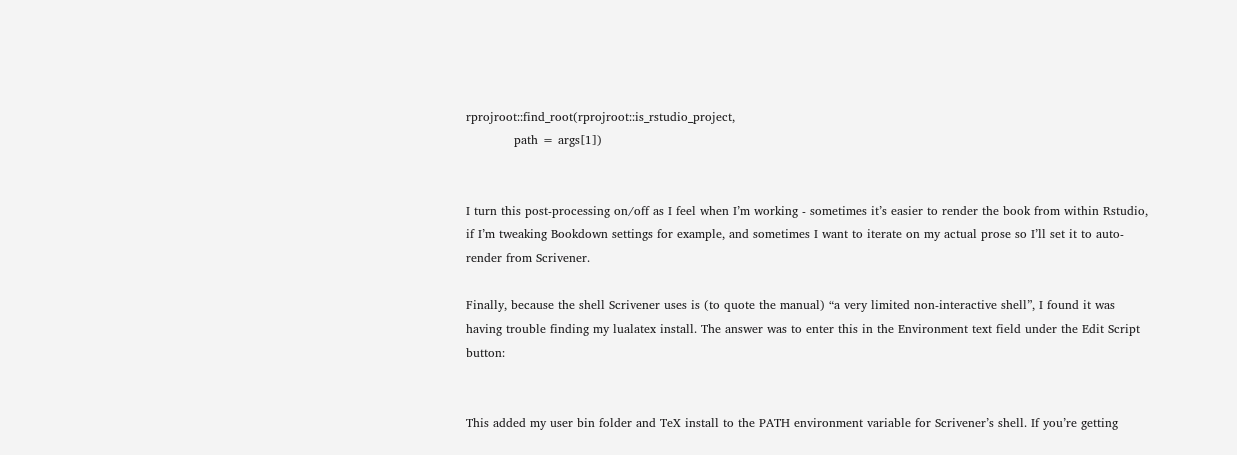rprojroot::find_root(rprojroot::is_rstudio_project,
            path = args[1])


I turn this post-processing on/off as I feel when I’m working - sometimes it’s easier to render the book from within Rstudio, if I’m tweaking Bookdown settings for example, and sometimes I want to iterate on my actual prose so I’ll set it to auto-render from Scrivener.

Finally, because the shell Scrivener uses is (to quote the manual) “a very limited non-interactive shell”, I found it was having trouble finding my lualatex install. The answer was to enter this in the Environment text field under the Edit Script button:


This added my user bin folder and TeX install to the PATH environment variable for Scrivener’s shell. If you’re getting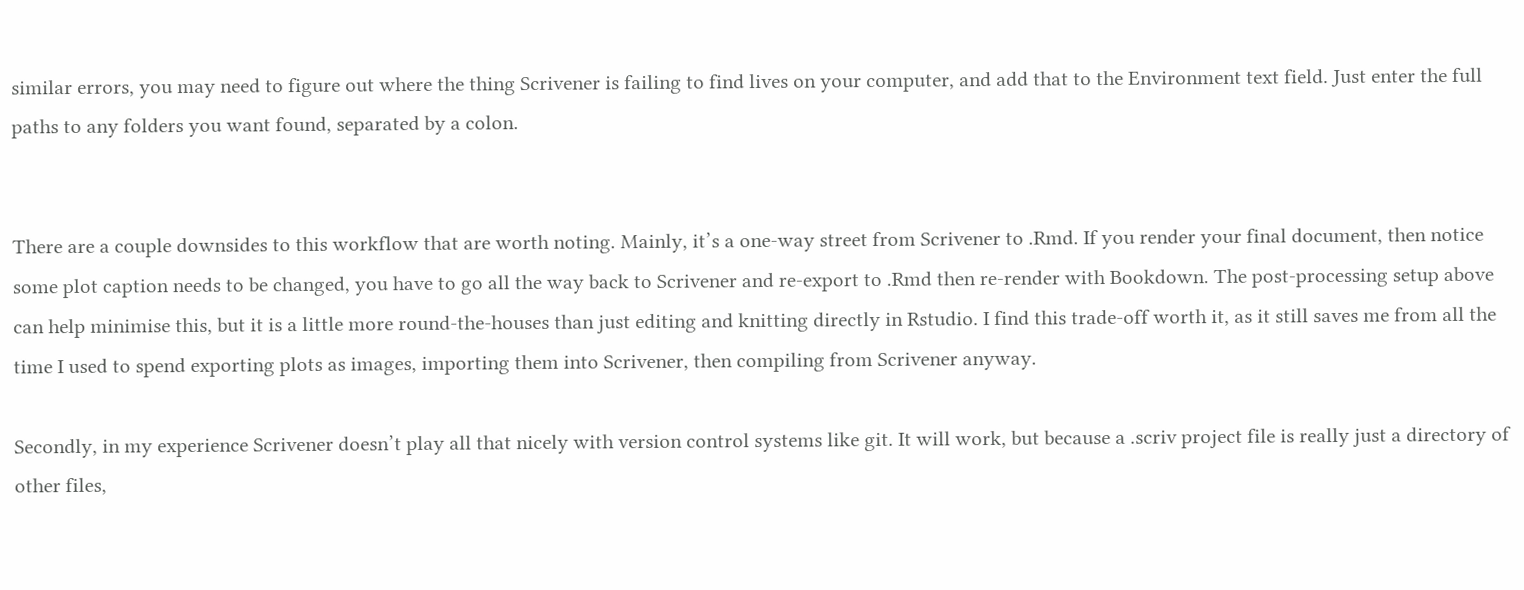similar errors, you may need to figure out where the thing Scrivener is failing to find lives on your computer, and add that to the Environment text field. Just enter the full paths to any folders you want found, separated by a colon.


There are a couple downsides to this workflow that are worth noting. Mainly, it’s a one-way street from Scrivener to .Rmd. If you render your final document, then notice some plot caption needs to be changed, you have to go all the way back to Scrivener and re-export to .Rmd then re-render with Bookdown. The post-processing setup above can help minimise this, but it is a little more round-the-houses than just editing and knitting directly in Rstudio. I find this trade-off worth it, as it still saves me from all the time I used to spend exporting plots as images, importing them into Scrivener, then compiling from Scrivener anyway.

Secondly, in my experience Scrivener doesn’t play all that nicely with version control systems like git. It will work, but because a .scriv project file is really just a directory of other files,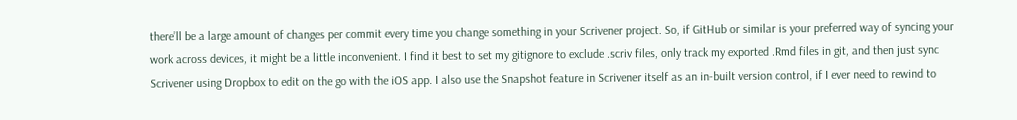there’ll be a large amount of changes per commit every time you change something in your Scrivener project. So, if GitHub or similar is your preferred way of syncing your work across devices, it might be a little inconvenient. I find it best to set my gitignore to exclude .scriv files, only track my exported .Rmd files in git, and then just sync Scrivener using Dropbox to edit on the go with the iOS app. I also use the Snapshot feature in Scrivener itself as an in-built version control, if I ever need to rewind to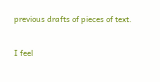previous drafts of pieces of text.

I feel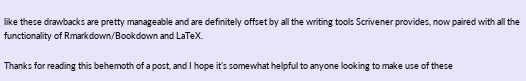like these drawbacks are pretty manageable and are definitely offset by all the writing tools Scrivener provides, now paired with all the functionality of Rmarkdown/Bookdown and LaTeX.

Thanks for reading this behemoth of a post, and I hope it’s somewhat helpful to anyone looking to make use of these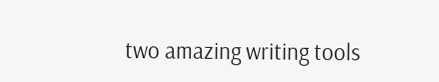two amazing writing tools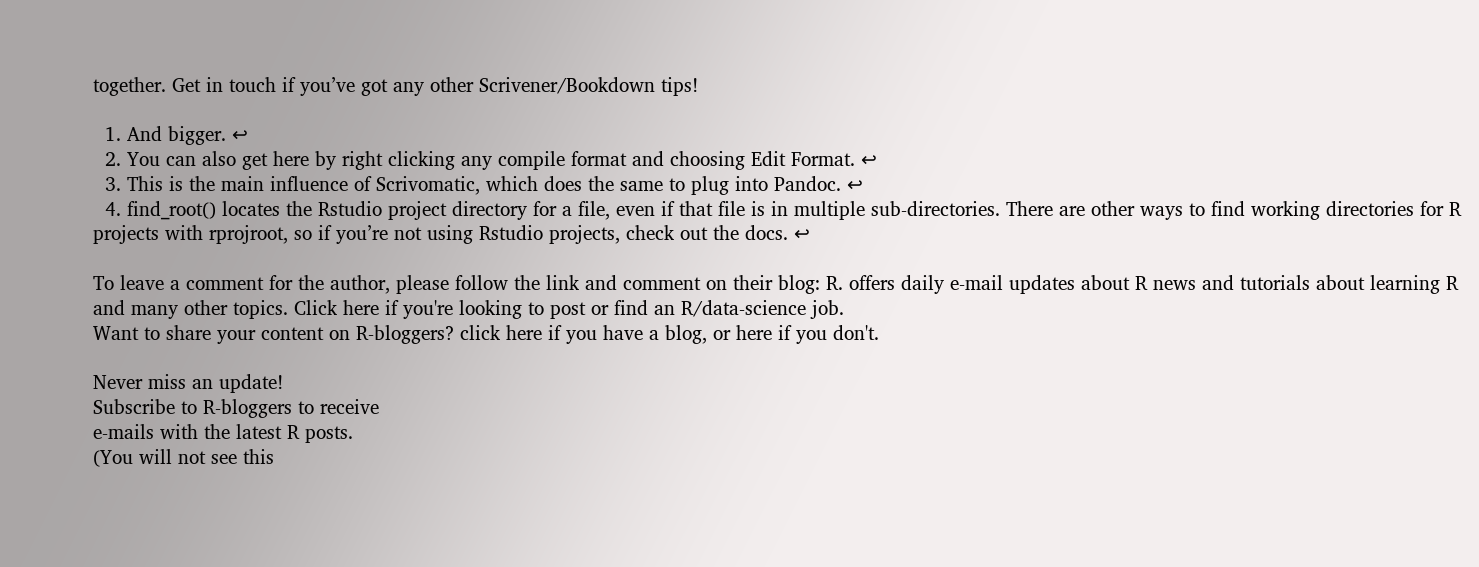together. Get in touch if you’ve got any other Scrivener/Bookdown tips!

  1. And bigger. ↩
  2. You can also get here by right clicking any compile format and choosing Edit Format. ↩
  3. This is the main influence of Scrivomatic, which does the same to plug into Pandoc. ↩
  4. find_root() locates the Rstudio project directory for a file, even if that file is in multiple sub-directories. There are other ways to find working directories for R projects with rprojroot, so if you’re not using Rstudio projects, check out the docs. ↩

To leave a comment for the author, please follow the link and comment on their blog: R. offers daily e-mail updates about R news and tutorials about learning R and many other topics. Click here if you're looking to post or find an R/data-science job.
Want to share your content on R-bloggers? click here if you have a blog, or here if you don't.

Never miss an update!
Subscribe to R-bloggers to receive
e-mails with the latest R posts.
(You will not see this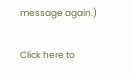message again.)

Click here to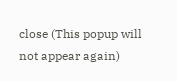close (This popup will not appear again)